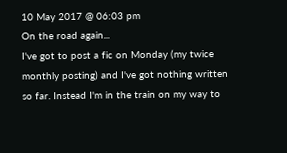10 May 2017 @ 06:03 pm
On the road again...
I've got to post a fic on Monday (my twice monthly posting) and I've got nothing written so far. Instead I'm in the train on my way to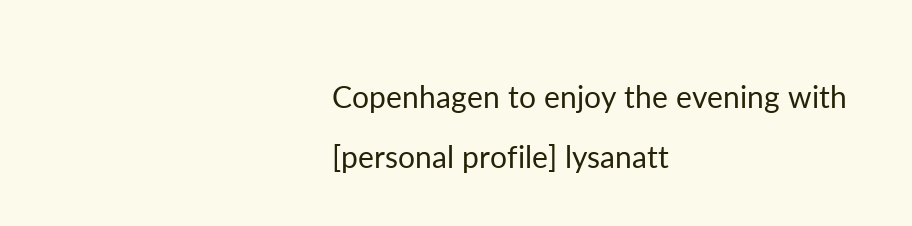Copenhagen to enjoy the evening with [personal profile] lysanatt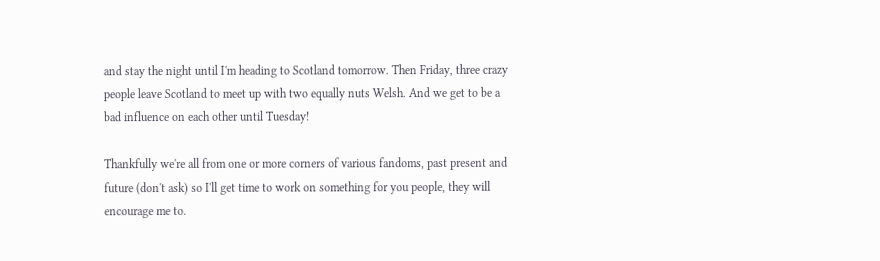and stay the night until I'm heading to Scotland tomorrow. Then Friday, three crazy people leave Scotland to meet up with two equally nuts Welsh. And we get to be a bad influence on each other until Tuesday!

Thankfully we're all from one or more corners of various fandoms, past present and future (don't ask) so I'll get time to work on something for you people, they will encourage me to.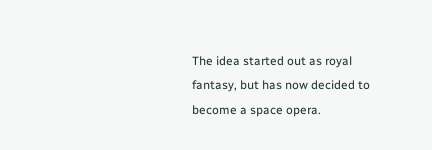The idea started out as royal fantasy, but has now decided to become a space opera.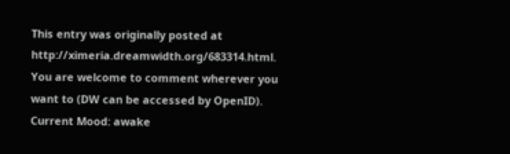This entry was originally posted at http://ximeria.dreamwidth.org/683314.html. You are welcome to comment wherever you want to (DW can be accessed by OpenID).
Current Mood: awake